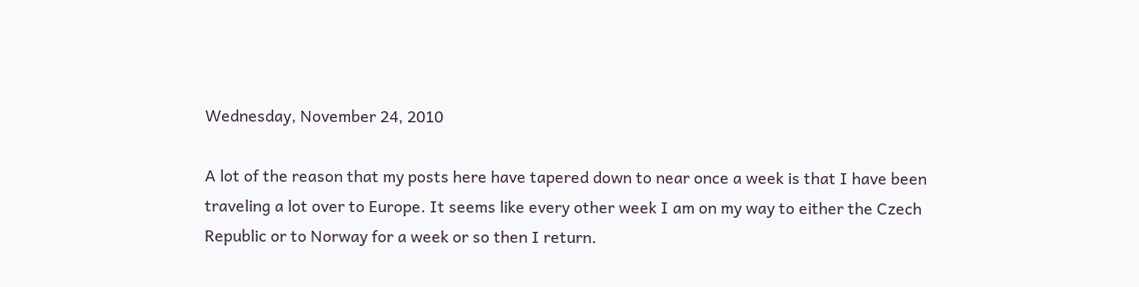Wednesday, November 24, 2010

A lot of the reason that my posts here have tapered down to near once a week is that I have been traveling a lot over to Europe. It seems like every other week I am on my way to either the Czech Republic or to Norway for a week or so then I return.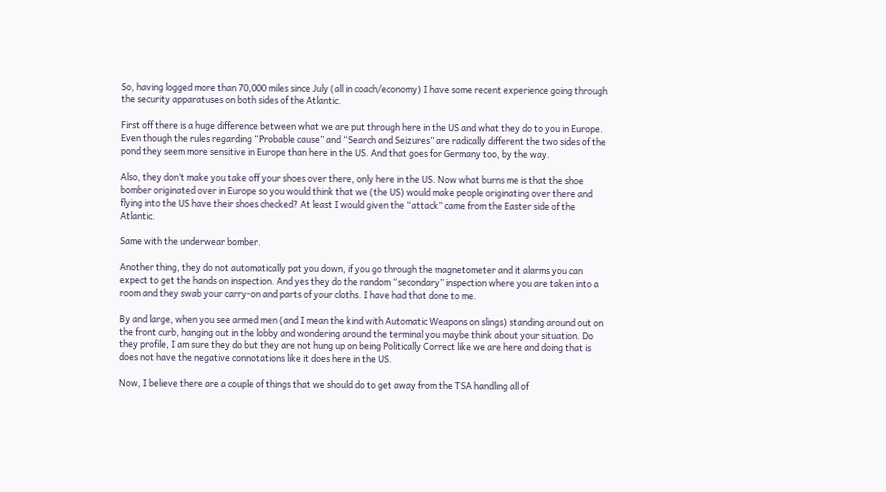So, having logged more than 70,000 miles since July (all in coach/economy) I have some recent experience going through the security apparatuses on both sides of the Atlantic.

First off there is a huge difference between what we are put through here in the US and what they do to you in Europe. Even though the rules regarding “Probable cause” and “Search and Seizures” are radically different the two sides of the pond they seem more sensitive in Europe than here in the US. And that goes for Germany too, by the way.

Also, they don’t make you take off your shoes over there, only here in the US. Now what burns me is that the shoe bomber originated over in Europe so you would think that we (the US) would make people originating over there and flying into the US have their shoes checked? At least I would given the “attack” came from the Easter side of the Atlantic.

Same with the underwear bomber.

Another thing, they do not automatically pat you down, if you go through the magnetometer and it alarms you can expect to get the hands on inspection. And yes they do the random “secondary” inspection where you are taken into a room and they swab your carry-on and parts of your cloths. I have had that done to me.

By and large, when you see armed men (and I mean the kind with Automatic Weapons on slings) standing around out on the front curb, hanging out in the lobby and wondering around the terminal you maybe think about your situation. Do they profile, I am sure they do but they are not hung up on being Politically Correct like we are here and doing that is does not have the negative connotations like it does here in the US.

Now, I believe there are a couple of things that we should do to get away from the TSA handling all of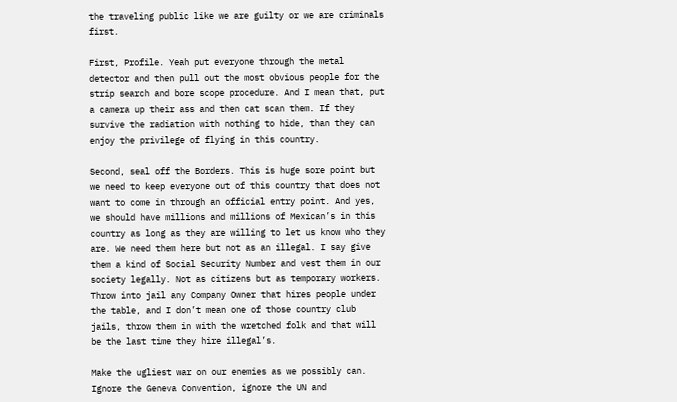the traveling public like we are guilty or we are criminals first.

First, Profile. Yeah put everyone through the metal detector and then pull out the most obvious people for the strip search and bore scope procedure. And I mean that, put a camera up their ass and then cat scan them. If they survive the radiation with nothing to hide, than they can enjoy the privilege of flying in this country.

Second, seal off the Borders. This is huge sore point but we need to keep everyone out of this country that does not want to come in through an official entry point. And yes, we should have millions and millions of Mexican’s in this country as long as they are willing to let us know who they are. We need them here but not as an illegal. I say give them a kind of Social Security Number and vest them in our society legally. Not as citizens but as temporary workers. Throw into jail any Company Owner that hires people under the table, and I don’t mean one of those country club jails, throw them in with the wretched folk and that will be the last time they hire illegal’s.

Make the ugliest war on our enemies as we possibly can. Ignore the Geneva Convention, ignore the UN and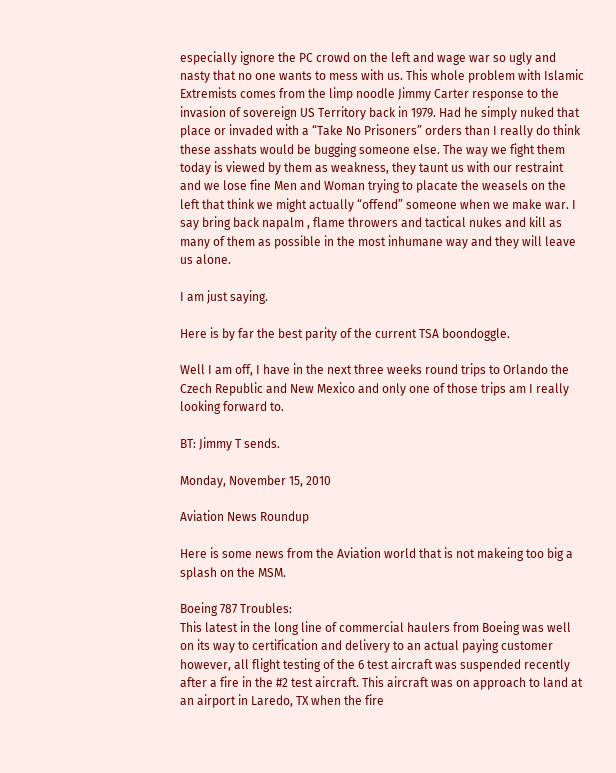especially ignore the PC crowd on the left and wage war so ugly and nasty that no one wants to mess with us. This whole problem with Islamic Extremists comes from the limp noodle Jimmy Carter response to the invasion of sovereign US Territory back in 1979. Had he simply nuked that place or invaded with a “Take No Prisoners” orders than I really do think these asshats would be bugging someone else. The way we fight them today is viewed by them as weakness, they taunt us with our restraint and we lose fine Men and Woman trying to placate the weasels on the left that think we might actually “offend” someone when we make war. I say bring back napalm , flame throwers and tactical nukes and kill as many of them as possible in the most inhumane way and they will leave us alone.

I am just saying.

Here is by far the best parity of the current TSA boondoggle.

Well I am off, I have in the next three weeks round trips to Orlando the Czech Republic and New Mexico and only one of those trips am I really looking forward to.

BT: Jimmy T sends.

Monday, November 15, 2010

Aviation News Roundup

Here is some news from the Aviation world that is not makeing too big a splash on the MSM.

Boeing 787 Troubles:
This latest in the long line of commercial haulers from Boeing was well on its way to certification and delivery to an actual paying customer however, all flight testing of the 6 test aircraft was suspended recently after a fire in the #2 test aircraft. This aircraft was on approach to land at an airport in Laredo, TX when the fire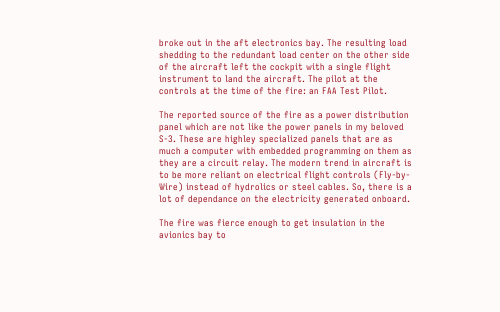broke out in the aft electronics bay. The resulting load shedding to the redundant load center on the other side of the aircraft left the cockpit with a single flight instrument to land the aircraft. The pilot at the controls at the time of the fire: an FAA Test Pilot.

The reported source of the fire as a power distribution panel which are not like the power panels in my beloved S-3. These are highley specialized panels that are as much a computer with embedded programming on them as they are a circuit relay. The modern trend in aircraft is to be more reliant on electrical flight controls (Fly-by-Wire) instead of hydrolics or steel cables. So, there is a lot of dependance on the electricity generated onboard.

The fire was fierce enough to get insulation in the avionics bay to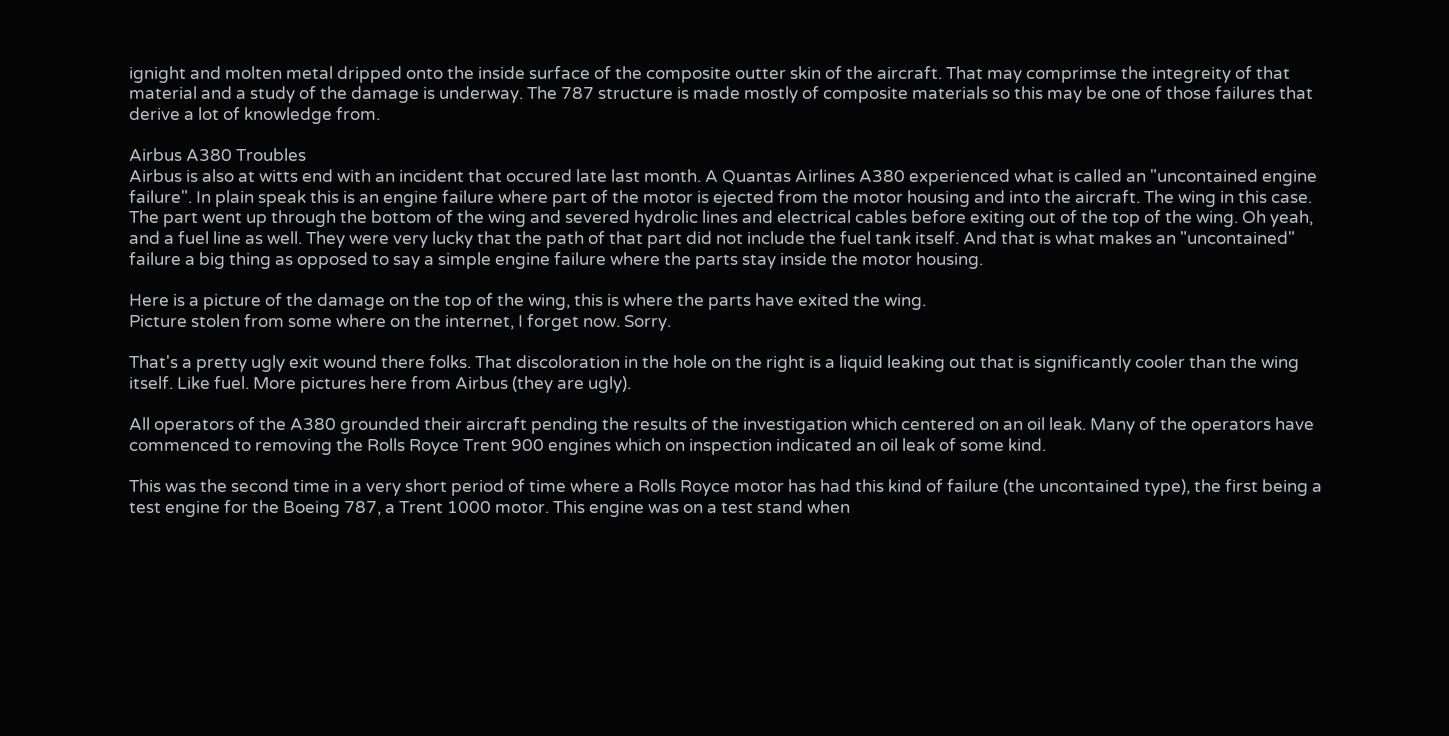ignight and molten metal dripped onto the inside surface of the composite outter skin of the aircraft. That may comprimse the integreity of that material and a study of the damage is underway. The 787 structure is made mostly of composite materials so this may be one of those failures that derive a lot of knowledge from.

Airbus A380 Troubles
Airbus is also at witts end with an incident that occured late last month. A Quantas Airlines A380 experienced what is called an "uncontained engine failure". In plain speak this is an engine failure where part of the motor is ejected from the motor housing and into the aircraft. The wing in this case. The part went up through the bottom of the wing and severed hydrolic lines and electrical cables before exiting out of the top of the wing. Oh yeah, and a fuel line as well. They were very lucky that the path of that part did not include the fuel tank itself. And that is what makes an "uncontained" failure a big thing as opposed to say a simple engine failure where the parts stay inside the motor housing.

Here is a picture of the damage on the top of the wing, this is where the parts have exited the wing.
Picture stolen from some where on the internet, I forget now. Sorry.

That's a pretty ugly exit wound there folks. That discoloration in the hole on the right is a liquid leaking out that is significantly cooler than the wing itself. Like fuel. More pictures here from Airbus (they are ugly).

All operators of the A380 grounded their aircraft pending the results of the investigation which centered on an oil leak. Many of the operators have commenced to removing the Rolls Royce Trent 900 engines which on inspection indicated an oil leak of some kind.

This was the second time in a very short period of time where a Rolls Royce motor has had this kind of failure (the uncontained type), the first being a test engine for the Boeing 787, a Trent 1000 motor. This engine was on a test stand when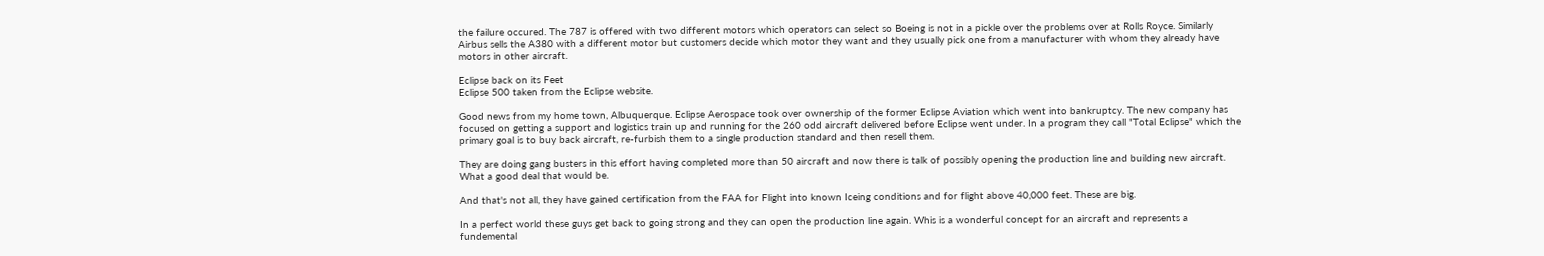the failure occured. The 787 is offered with two different motors which operators can select so Boeing is not in a pickle over the problems over at Rolls Royce. Similarly Airbus sells the A380 with a different motor but customers decide which motor they want and they usually pick one from a manufacturer with whom they already have motors in other aircraft.

Eclipse back on its Feet
Eclipse 500 taken from the Eclipse website.

Good news from my home town, Albuquerque. Eclipse Aerospace took over ownership of the former Eclipse Aviation which went into bankruptcy. The new company has focused on getting a support and logistics train up and running for the 260 odd aircraft delivered before Eclipse went under. In a program they call "Total Eclipse" which the primary goal is to buy back aircraft, re-furbish them to a single production standard and then resell them.

They are doing gang busters in this effort having completed more than 50 aircraft and now there is talk of possibly opening the production line and building new aircraft. What a good deal that would be.

And that's not all, they have gained certification from the FAA for Flight into known Iceing conditions and for flight above 40,000 feet. These are big.

In a perfect world these guys get back to going strong and they can open the production line again. Whis is a wonderful concept for an aircraft and represents a fundemental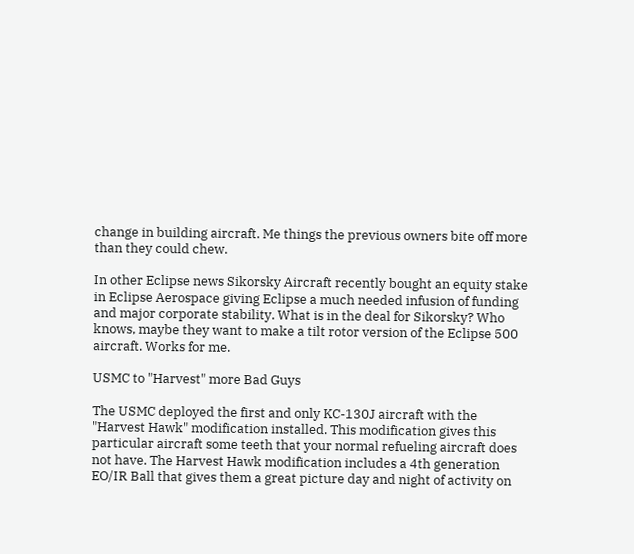change in building aircraft. Me things the previous owners bite off more than they could chew.

In other Eclipse news Sikorsky Aircraft recently bought an equity stake in Eclipse Aerospace giving Eclipse a much needed infusion of funding and major corporate stability. What is in the deal for Sikorsky? Who knows, maybe they want to make a tilt rotor version of the Eclipse 500 aircraft. Works for me.

USMC to "Harvest" more Bad Guys

The USMC deployed the first and only KC-130J aircraft with the "Harvest Hawk" modification installed. This modification gives this particular aircraft some teeth that your normal refueling aircraft does not have. The Harvest Hawk modification includes a 4th generation EO/IR Ball that gives them a great picture day and night of activity on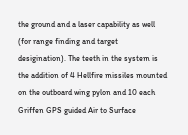the ground and a laser capability as well (for range finding and target desigination). The teeth in the system is the addition of 4 Hellfire missiles mounted on the outboard wing pylon and 10 each Griffen GPS guided Air to Surface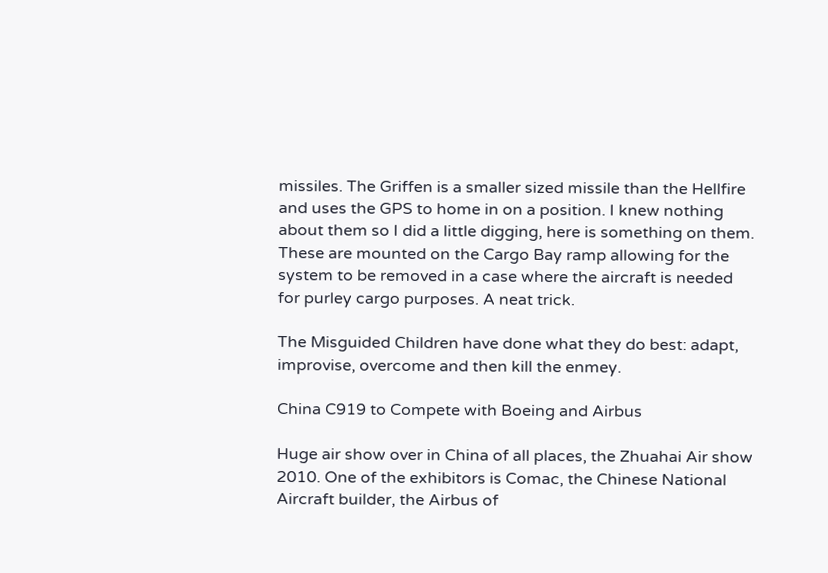missiles. The Griffen is a smaller sized missile than the Hellfire and uses the GPS to home in on a position. I knew nothing about them so I did a little digging, here is something on them. These are mounted on the Cargo Bay ramp allowing for the system to be removed in a case where the aircraft is needed for purley cargo purposes. A neat trick.

The Misguided Children have done what they do best: adapt, improvise, overcome and then kill the enmey.

China C919 to Compete with Boeing and Airbus

Huge air show over in China of all places, the Zhuahai Air show 2010. One of the exhibitors is Comac, the Chinese National Aircraft builder, the Airbus of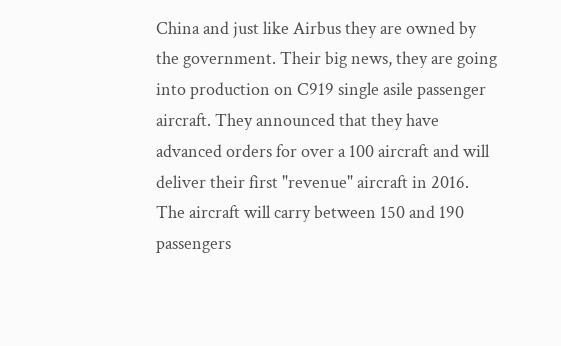China and just like Airbus they are owned by the government. Their big news, they are going into production on C919 single asile passenger aircraft. They announced that they have advanced orders for over a 100 aircraft and will deliver their first "revenue" aircraft in 2016. The aircraft will carry between 150 and 190 passengers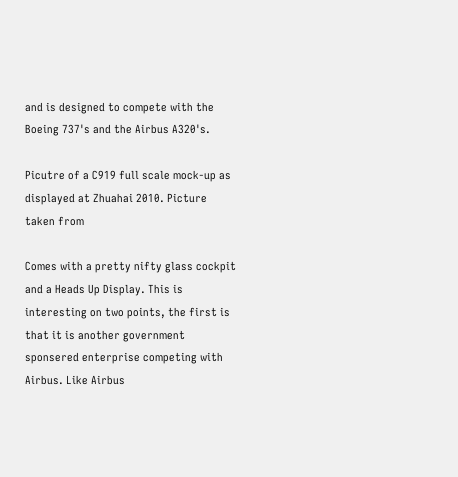and is designed to compete with the Boeing 737's and the Airbus A320's.

Picutre of a C919 full scale mock-up as displayed at Zhuahai 2010. Picture taken from

Comes with a pretty nifty glass cockpit and a Heads Up Display. This is interesting on two points, the first is that it is another government sponsered enterprise competing with Airbus. Like Airbus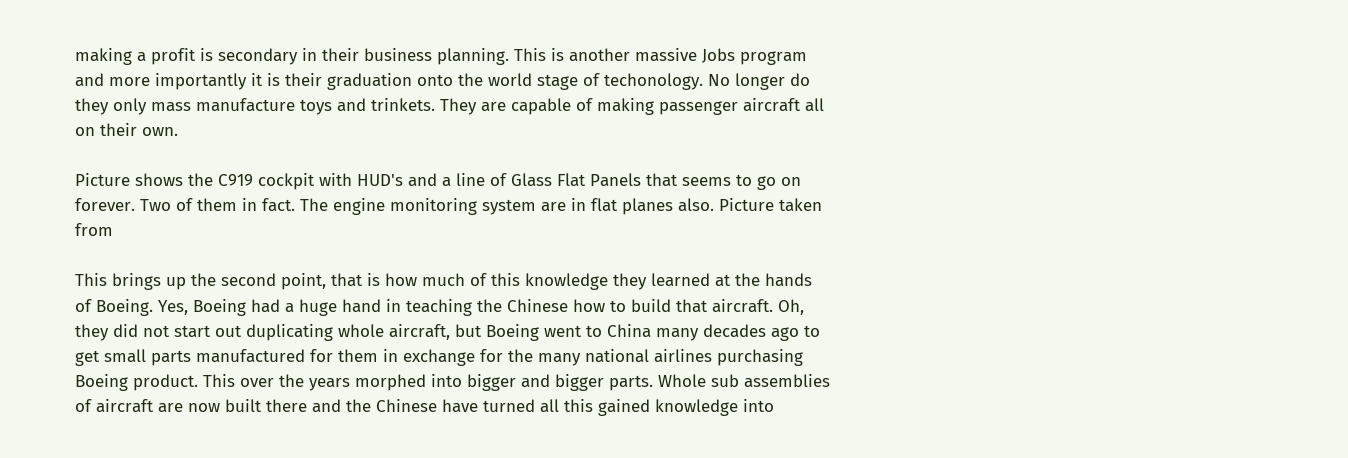making a profit is secondary in their business planning. This is another massive Jobs program and more importantly it is their graduation onto the world stage of techonology. No longer do they only mass manufacture toys and trinkets. They are capable of making passenger aircraft all on their own.

Picture shows the C919 cockpit with HUD's and a line of Glass Flat Panels that seems to go on forever. Two of them in fact. The engine monitoring system are in flat planes also. Picture taken from

This brings up the second point, that is how much of this knowledge they learned at the hands of Boeing. Yes, Boeing had a huge hand in teaching the Chinese how to build that aircraft. Oh, they did not start out duplicating whole aircraft, but Boeing went to China many decades ago to get small parts manufactured for them in exchange for the many national airlines purchasing Boeing product. This over the years morphed into bigger and bigger parts. Whole sub assemblies of aircraft are now built there and the Chinese have turned all this gained knowledge into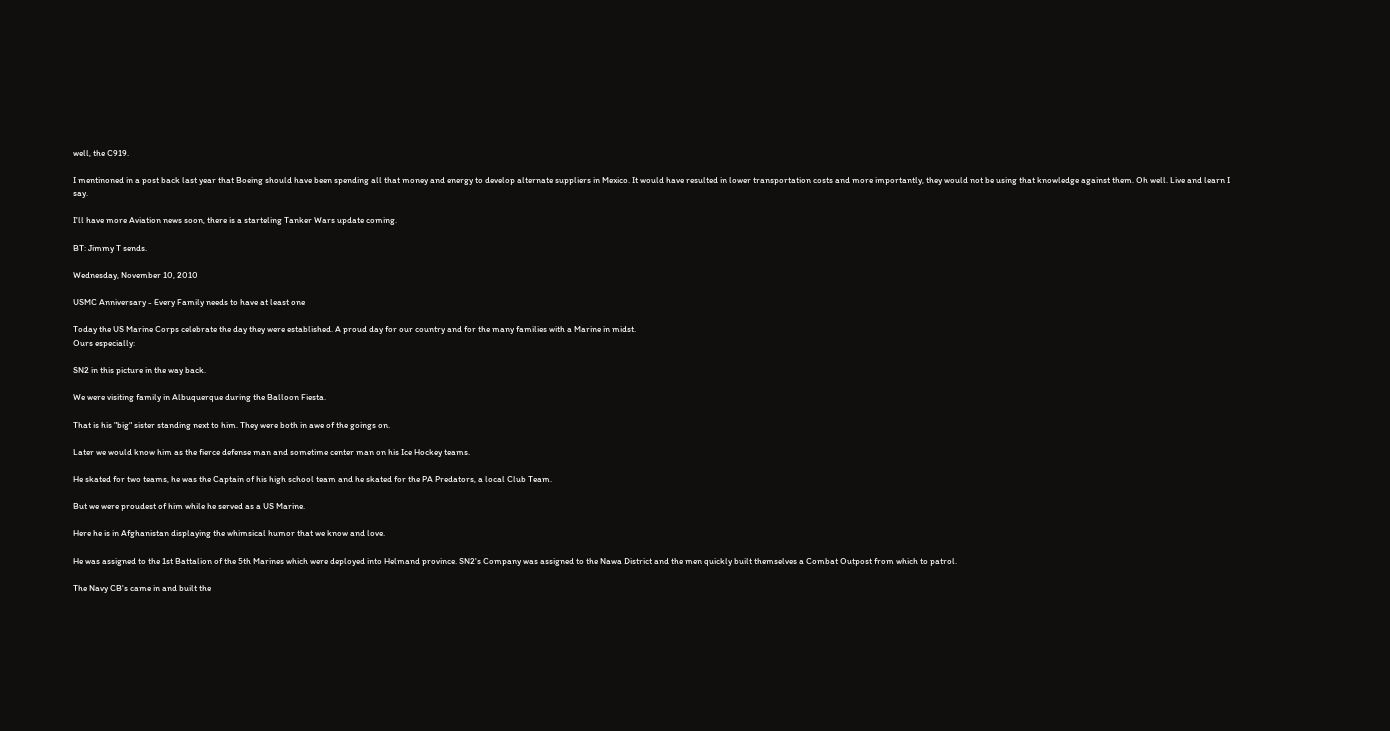well, the C919.

I mentinoned in a post back last year that Boeing should have been spending all that money and energy to develop alternate suppliers in Mexico. It would have resulted in lower transportation costs and more importantly, they would not be using that knowledge against them. Oh well. Live and learn I say.

I'll have more Aviation news soon, there is a starteling Tanker Wars update coming.

BT: Jimmy T sends.

Wednesday, November 10, 2010

USMC Anniversary - Every Family needs to have at least one

Today the US Marine Corps celebrate the day they were established. A proud day for our country and for the many families with a Marine in midst.
Ours especially:

SN2 in this picture in the way back.

We were visiting family in Albuquerque during the Balloon Fiesta.

That is his "big" sister standing next to him. They were both in awe of the goings on.

Later we would know him as the fierce defense man and sometime center man on his Ice Hockey teams.

He skated for two teams, he was the Captain of his high school team and he skated for the PA Predators, a local Club Team.

But we were proudest of him while he served as a US Marine.

Here he is in Afghanistan displaying the whimsical humor that we know and love.

He was assigned to the 1st Battalion of the 5th Marines which were deployed into Helmand province. SN2's Company was assigned to the Nawa District and the men quickly built themselves a Combat Outpost from which to patrol.

The Navy CB's came in and built the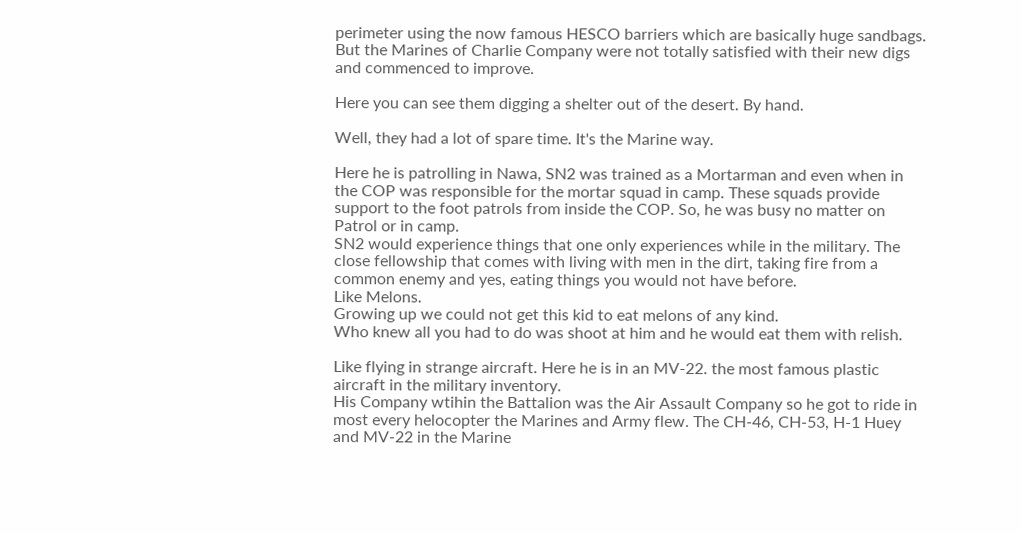perimeter using the now famous HESCO barriers which are basically huge sandbags.
But the Marines of Charlie Company were not totally satisfied with their new digs and commenced to improve.

Here you can see them digging a shelter out of the desert. By hand.

Well, they had a lot of spare time. It's the Marine way.

Here he is patrolling in Nawa, SN2 was trained as a Mortarman and even when in the COP was responsible for the mortar squad in camp. These squads provide support to the foot patrols from inside the COP. So, he was busy no matter on Patrol or in camp.
SN2 would experience things that one only experiences while in the military. The close fellowship that comes with living with men in the dirt, taking fire from a common enemy and yes, eating things you would not have before.
Like Melons.
Growing up we could not get this kid to eat melons of any kind.
Who knew all you had to do was shoot at him and he would eat them with relish.

Like flying in strange aircraft. Here he is in an MV-22. the most famous plastic aircraft in the military inventory.
His Company wtihin the Battalion was the Air Assault Company so he got to ride in most every helocopter the Marines and Army flew. The CH-46, CH-53, H-1 Huey and MV-22 in the Marine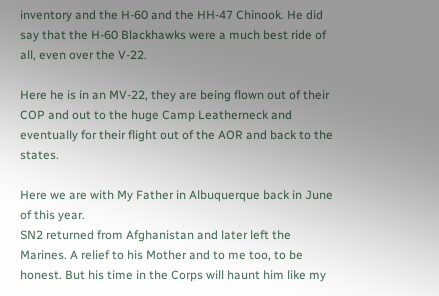inventory and the H-60 and the HH-47 Chinook. He did say that the H-60 Blackhawks were a much best ride of all, even over the V-22.

Here he is in an MV-22, they are being flown out of their COP and out to the huge Camp Leatherneck and eventually for their flight out of the AOR and back to the states.

Here we are with My Father in Albuquerque back in June of this year.
SN2 returned from Afghanistan and later left the Marines. A relief to his Mother and to me too, to be honest. But his time in the Corps will haunt him like my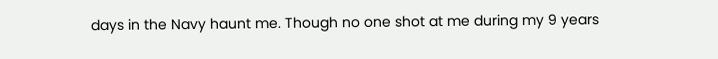days in the Navy haunt me. Though no one shot at me during my 9 years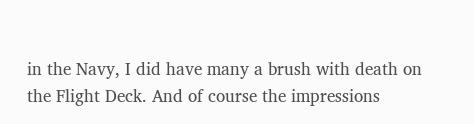in the Navy, I did have many a brush with death on the Flight Deck. And of course the impressions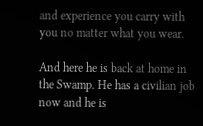and experience you carry with you no matter what you wear.

And here he is back at home in the Swamp. He has a civilian job now and he is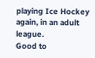playing Ice Hockey again, in an adult league.
Good to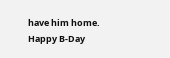have him home. Happy B-Day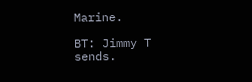Marine.

BT: Jimmy T sends.